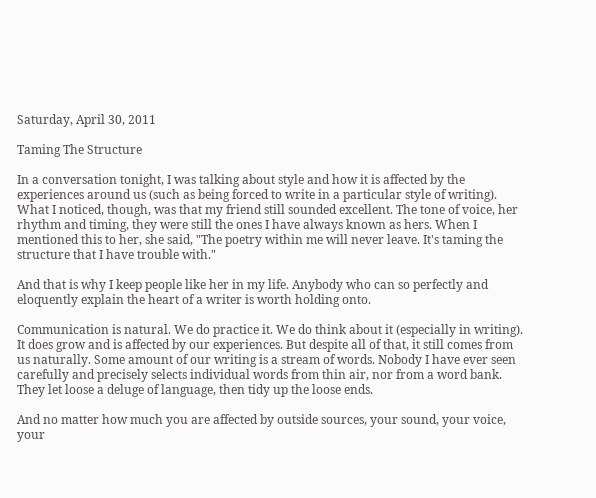Saturday, April 30, 2011

Taming The Structure

In a conversation tonight, I was talking about style and how it is affected by the experiences around us (such as being forced to write in a particular style of writing). What I noticed, though, was that my friend still sounded excellent. The tone of voice, her rhythm and timing, they were still the ones I have always known as hers. When I mentioned this to her, she said, "The poetry within me will never leave. It's taming the structure that I have trouble with."

And that is why I keep people like her in my life. Anybody who can so perfectly and eloquently explain the heart of a writer is worth holding onto.

Communication is natural. We do practice it. We do think about it (especially in writing). It does grow and is affected by our experiences. But despite all of that, it still comes from us naturally. Some amount of our writing is a stream of words. Nobody I have ever seen carefully and precisely selects individual words from thin air, nor from a word bank. They let loose a deluge of language, then tidy up the loose ends.

And no matter how much you are affected by outside sources, your sound, your voice, your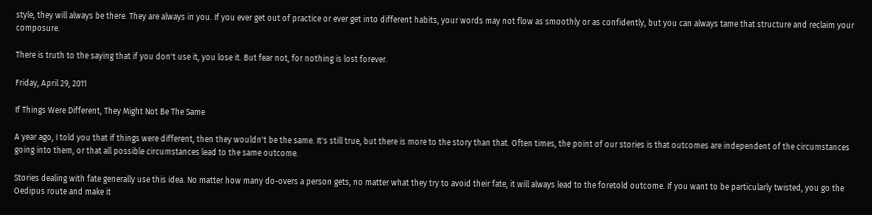style, they will always be there. They are always in you. If you ever get out of practice or ever get into different habits, your words may not flow as smoothly or as confidently, but you can always tame that structure and reclaim your composure.

There is truth to the saying that if you don't use it, you lose it. But fear not, for nothing is lost forever.

Friday, April 29, 2011

If Things Were Different, They Might Not Be The Same

A year ago, I told you that if things were different, then they wouldn't be the same. It's still true, but there is more to the story than that. Often times, the point of our stories is that outcomes are independent of the circumstances going into them, or that all possible circumstances lead to the same outcome.

Stories dealing with fate generally use this idea. No matter how many do-overs a person gets, no matter what they try to avoid their fate, it will always lead to the foretold outcome. If you want to be particularly twisted, you go the Oedipus route and make it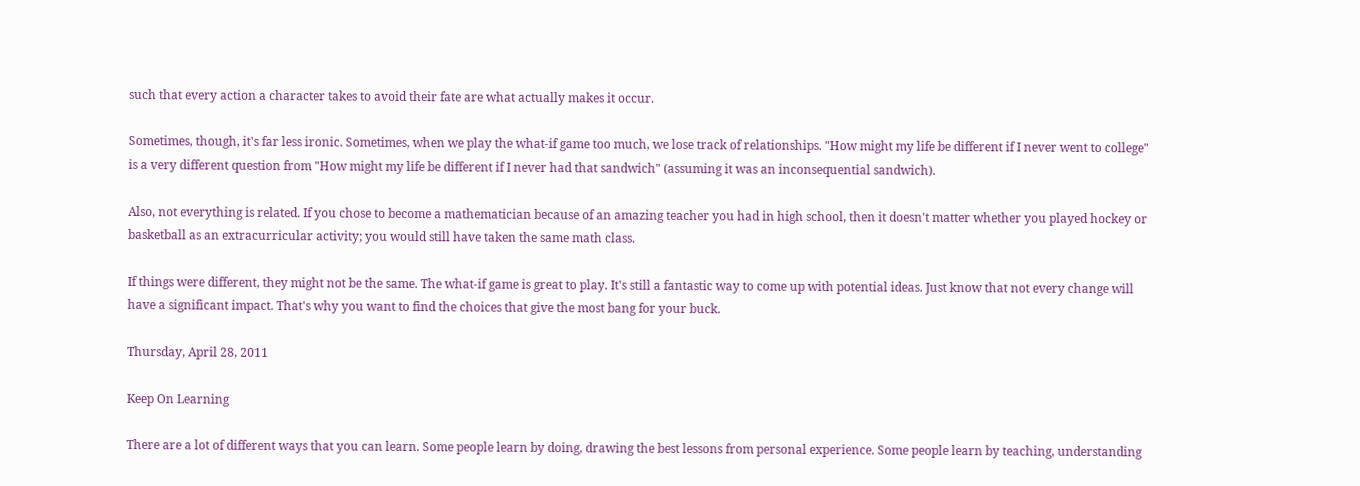such that every action a character takes to avoid their fate are what actually makes it occur.

Sometimes, though, it's far less ironic. Sometimes, when we play the what-if game too much, we lose track of relationships. "How might my life be different if I never went to college" is a very different question from "How might my life be different if I never had that sandwich" (assuming it was an inconsequential sandwich).

Also, not everything is related. If you chose to become a mathematician because of an amazing teacher you had in high school, then it doesn't matter whether you played hockey or basketball as an extracurricular activity; you would still have taken the same math class.

If things were different, they might not be the same. The what-if game is great to play. It's still a fantastic way to come up with potential ideas. Just know that not every change will have a significant impact. That's why you want to find the choices that give the most bang for your buck.

Thursday, April 28, 2011

Keep On Learning

There are a lot of different ways that you can learn. Some people learn by doing, drawing the best lessons from personal experience. Some people learn by teaching, understanding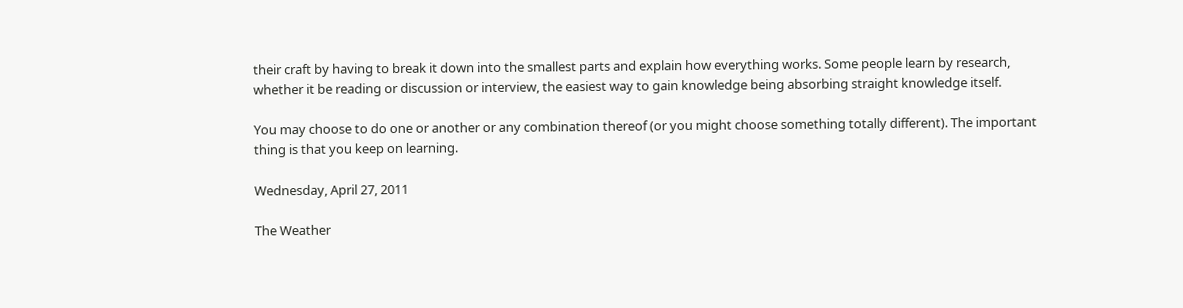their craft by having to break it down into the smallest parts and explain how everything works. Some people learn by research, whether it be reading or discussion or interview, the easiest way to gain knowledge being absorbing straight knowledge itself.

You may choose to do one or another or any combination thereof (or you might choose something totally different). The important thing is that you keep on learning.

Wednesday, April 27, 2011

The Weather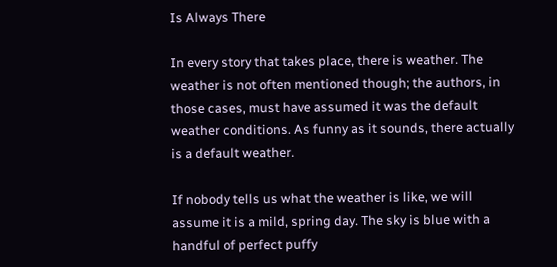Is Always There

In every story that takes place, there is weather. The weather is not often mentioned though; the authors, in those cases, must have assumed it was the default weather conditions. As funny as it sounds, there actually is a default weather.

If nobody tells us what the weather is like, we will assume it is a mild, spring day. The sky is blue with a handful of perfect puffy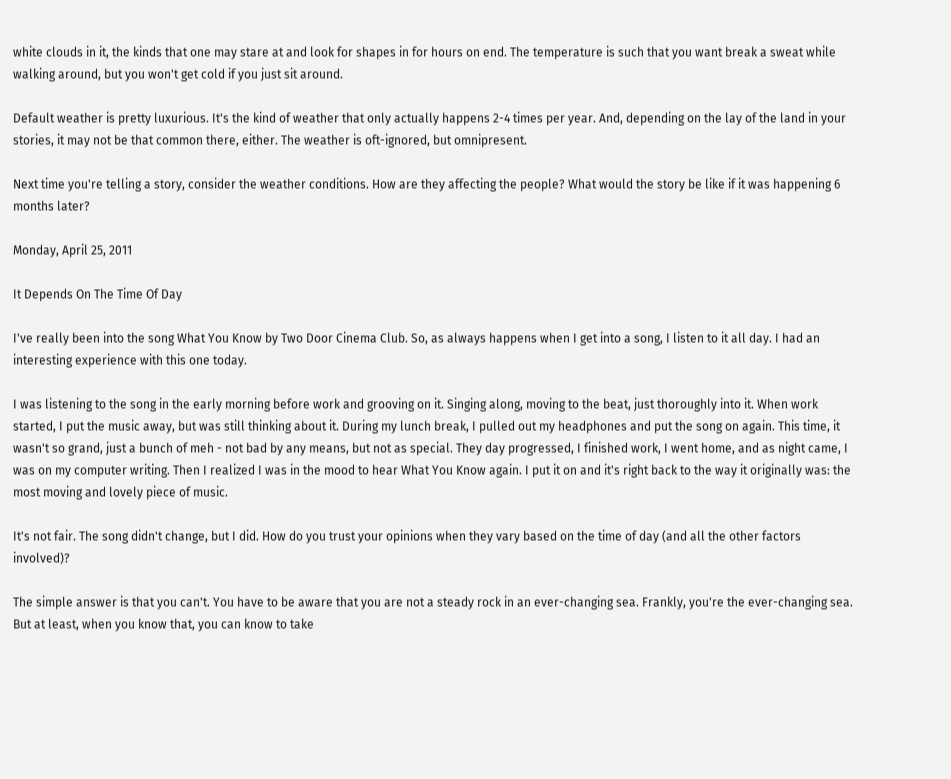white clouds in it, the kinds that one may stare at and look for shapes in for hours on end. The temperature is such that you want break a sweat while walking around, but you won't get cold if you just sit around.

Default weather is pretty luxurious. It's the kind of weather that only actually happens 2-4 times per year. And, depending on the lay of the land in your stories, it may not be that common there, either. The weather is oft-ignored, but omnipresent.

Next time you're telling a story, consider the weather conditions. How are they affecting the people? What would the story be like if it was happening 6 months later?

Monday, April 25, 2011

It Depends On The Time Of Day

I've really been into the song What You Know by Two Door Cinema Club. So, as always happens when I get into a song, I listen to it all day. I had an interesting experience with this one today.

I was listening to the song in the early morning before work and grooving on it. Singing along, moving to the beat, just thoroughly into it. When work started, I put the music away, but was still thinking about it. During my lunch break, I pulled out my headphones and put the song on again. This time, it wasn't so grand, just a bunch of meh - not bad by any means, but not as special. They day progressed, I finished work, I went home, and as night came, I was on my computer writing. Then I realized I was in the mood to hear What You Know again. I put it on and it's right back to the way it originally was: the most moving and lovely piece of music.

It's not fair. The song didn't change, but I did. How do you trust your opinions when they vary based on the time of day (and all the other factors involved)?

The simple answer is that you can't. You have to be aware that you are not a steady rock in an ever-changing sea. Frankly, you're the ever-changing sea. But at least, when you know that, you can know to take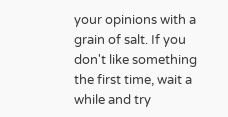your opinions with a grain of salt. If you don't like something the first time, wait a while and try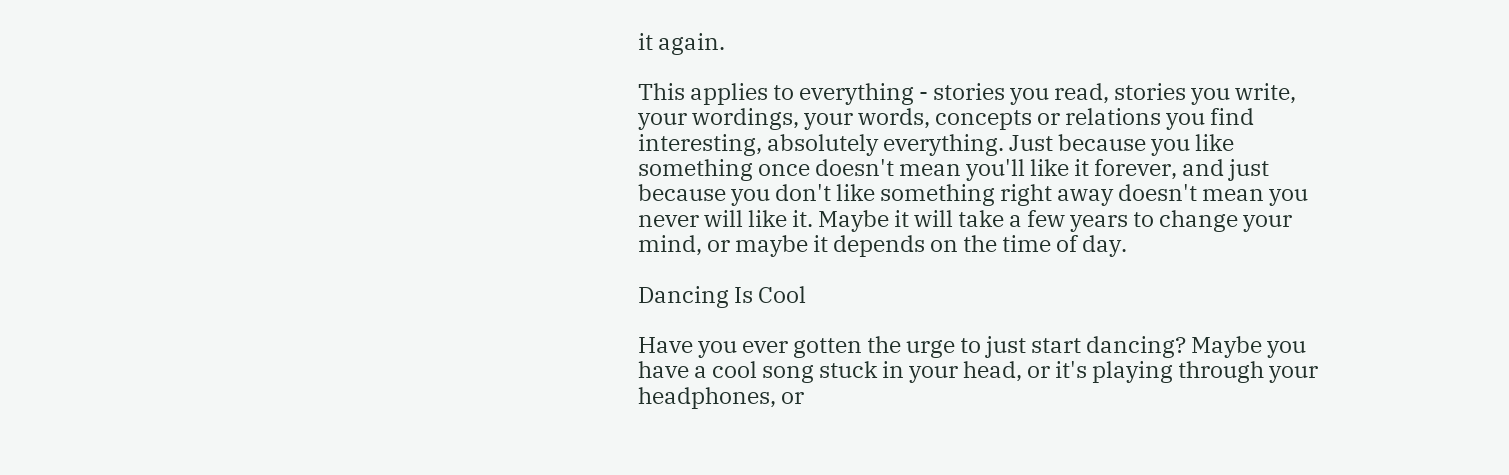it again.

This applies to everything - stories you read, stories you write, your wordings, your words, concepts or relations you find interesting, absolutely everything. Just because you like something once doesn't mean you'll like it forever, and just because you don't like something right away doesn't mean you never will like it. Maybe it will take a few years to change your mind, or maybe it depends on the time of day.

Dancing Is Cool

Have you ever gotten the urge to just start dancing? Maybe you have a cool song stuck in your head, or it's playing through your headphones, or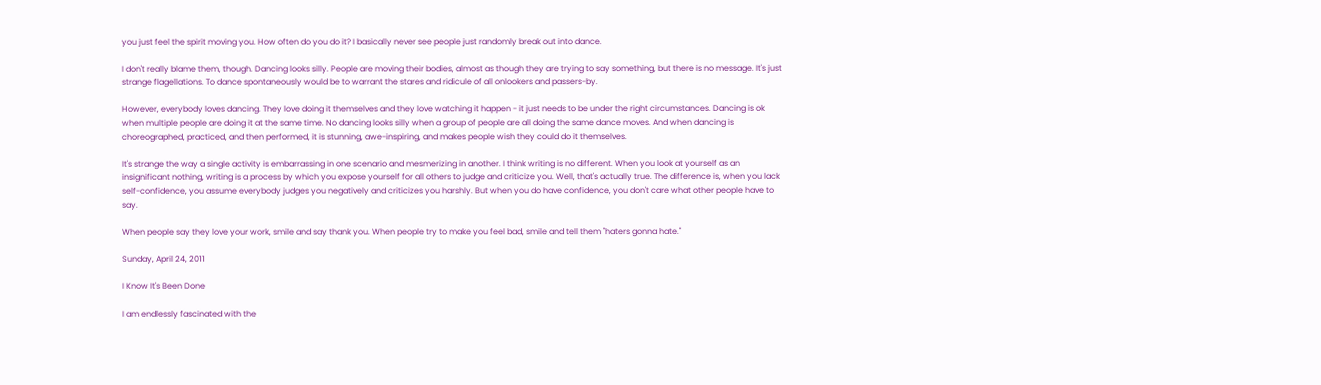you just feel the spirit moving you. How often do you do it? I basically never see people just randomly break out into dance.

I don't really blame them, though. Dancing looks silly. People are moving their bodies, almost as though they are trying to say something, but there is no message. It's just strange flagellations. To dance spontaneously would be to warrant the stares and ridicule of all onlookers and passers-by.

However, everybody loves dancing. They love doing it themselves and they love watching it happen - it just needs to be under the right circumstances. Dancing is ok when multiple people are doing it at the same time. No dancing looks silly when a group of people are all doing the same dance moves. And when dancing is choreographed, practiced, and then performed, it is stunning, awe-inspiring, and makes people wish they could do it themselves.

It's strange the way a single activity is embarrassing in one scenario and mesmerizing in another. I think writing is no different. When you look at yourself as an insignificant nothing, writing is a process by which you expose yourself for all others to judge and criticize you. Well, that's actually true. The difference is, when you lack self-confidence, you assume everybody judges you negatively and criticizes you harshly. But when you do have confidence, you don't care what other people have to say.

When people say they love your work, smile and say thank you. When people try to make you feel bad, smile and tell them "haters gonna hate."

Sunday, April 24, 2011

I Know It's Been Done

I am endlessly fascinated with the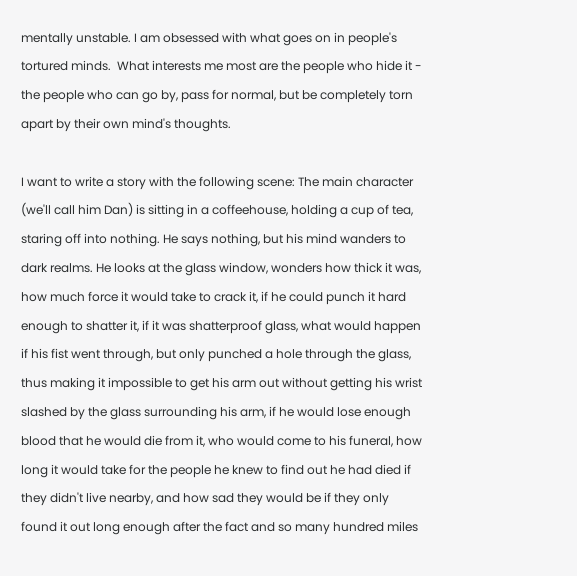mentally unstable. I am obsessed with what goes on in people's tortured minds.  What interests me most are the people who hide it - the people who can go by, pass for normal, but be completely torn apart by their own mind's thoughts.

I want to write a story with the following scene: The main character (we'll call him Dan) is sitting in a coffeehouse, holding a cup of tea, staring off into nothing. He says nothing, but his mind wanders to dark realms. He looks at the glass window, wonders how thick it was, how much force it would take to crack it, if he could punch it hard enough to shatter it, if it was shatterproof glass, what would happen if his fist went through, but only punched a hole through the glass, thus making it impossible to get his arm out without getting his wrist slashed by the glass surrounding his arm, if he would lose enough blood that he would die from it, who would come to his funeral, how long it would take for the people he knew to find out he had died if they didn't live nearby, and how sad they would be if they only found it out long enough after the fact and so many hundred miles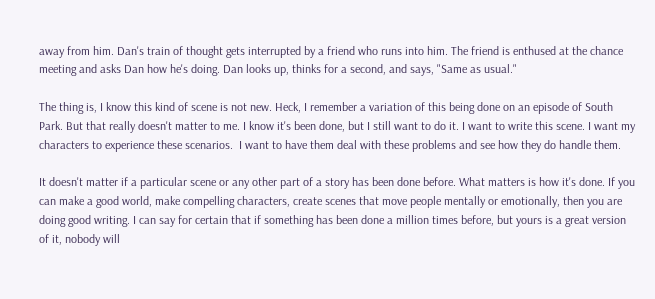away from him. Dan's train of thought gets interrupted by a friend who runs into him. The friend is enthused at the chance meeting and asks Dan how he's doing. Dan looks up, thinks for a second, and says, "Same as usual."

The thing is, I know this kind of scene is not new. Heck, I remember a variation of this being done on an episode of South Park. But that really doesn't matter to me. I know it's been done, but I still want to do it. I want to write this scene. I want my characters to experience these scenarios.  I want to have them deal with these problems and see how they do handle them.

It doesn't matter if a particular scene or any other part of a story has been done before. What matters is how it's done. If you can make a good world, make compelling characters, create scenes that move people mentally or emotionally, then you are doing good writing. I can say for certain that if something has been done a million times before, but yours is a great version of it, nobody will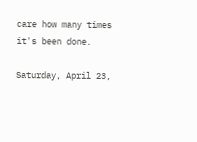care how many times it's been done.

Saturday, April 23,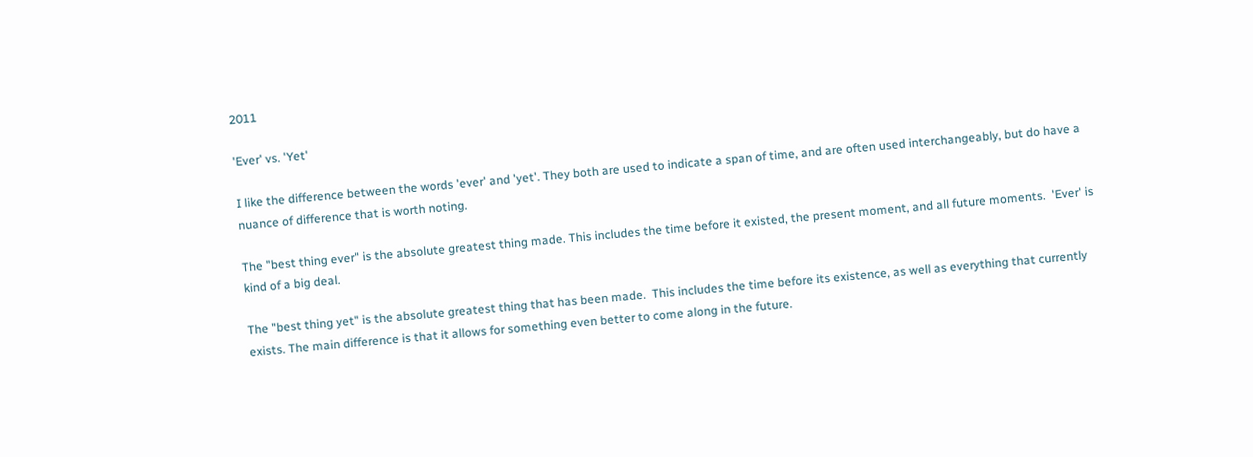2011

'Ever' vs. 'Yet'

I like the difference between the words 'ever' and 'yet'. They both are used to indicate a span of time, and are often used interchangeably, but do have a nuance of difference that is worth noting.

The "best thing ever" is the absolute greatest thing made. This includes the time before it existed, the present moment, and all future moments.  'Ever' is kind of a big deal.

The "best thing yet" is the absolute greatest thing that has been made.  This includes the time before its existence, as well as everything that currently exists. The main difference is that it allows for something even better to come along in the future.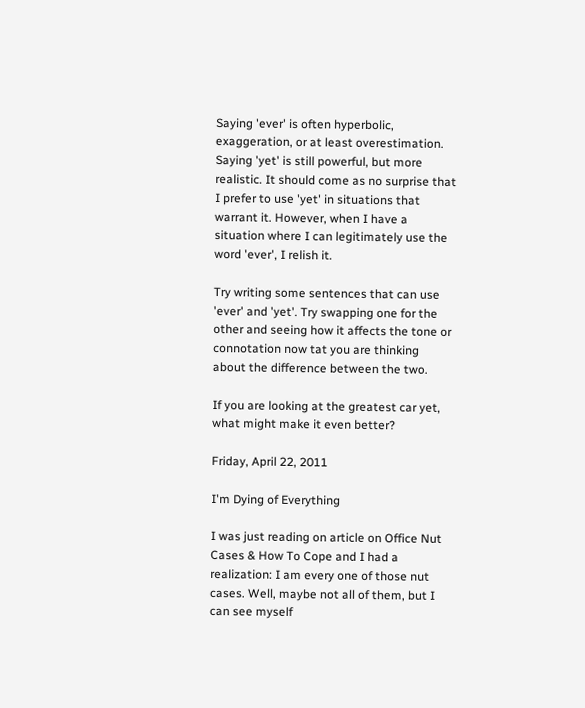Saying 'ever' is often hyperbolic, exaggeration, or at least overestimation. Saying 'yet' is still powerful, but more realistic. It should come as no surprise that I prefer to use 'yet' in situations that warrant it. However, when I have a situation where I can legitimately use the word 'ever', I relish it.

Try writing some sentences that can use 'ever' and 'yet'. Try swapping one for the other and seeing how it affects the tone or connotation now tat you are thinking about the difference between the two.

If you are looking at the greatest car yet, what might make it even better?

Friday, April 22, 2011

I'm Dying of Everything

I was just reading on article on Office Nut Cases & How To Cope and I had a realization: I am every one of those nut cases. Well, maybe not all of them, but I can see myself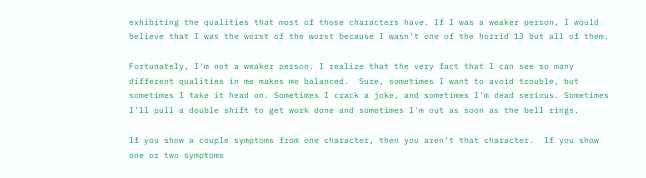exhibiting the qualities that most of those characters have. If I was a weaker person, I would believe that I was the worst of the worst because I wasn't one of the horrid 13 but all of them.

Fortunately, I'm not a weaker person. I realize that the very fact that I can see so many different qualities in me makes me balanced.  Sure, sometimes I want to avoid trouble, but sometimes I take it head on. Sometimes I crack a joke, and sometimes I'm dead serious. Sometimes I'll pull a double shift to get work done and sometimes I'm out as soon as the bell rings.

If you show a couple symptoms from one character, then you aren't that character.  If you show one or two symptoms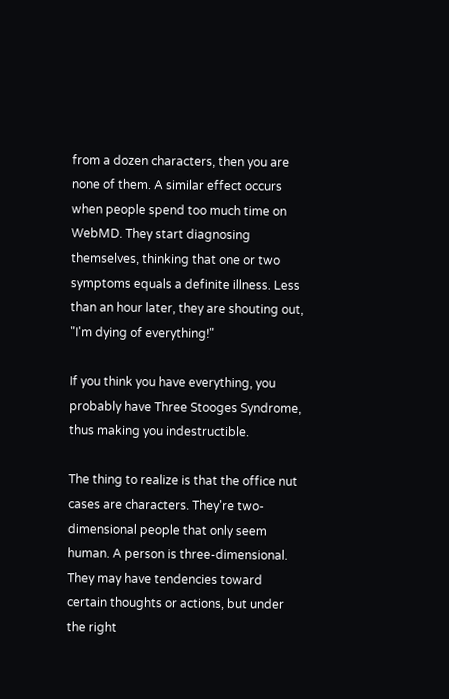from a dozen characters, then you are none of them. A similar effect occurs when people spend too much time on WebMD. They start diagnosing themselves, thinking that one or two symptoms equals a definite illness. Less than an hour later, they are shouting out, "I'm dying of everything!"

If you think you have everything, you probably have Three Stooges Syndrome, thus making you indestructible.

The thing to realize is that the office nut cases are characters. They're two-dimensional people that only seem human. A person is three-dimensional. They may have tendencies toward certain thoughts or actions, but under the right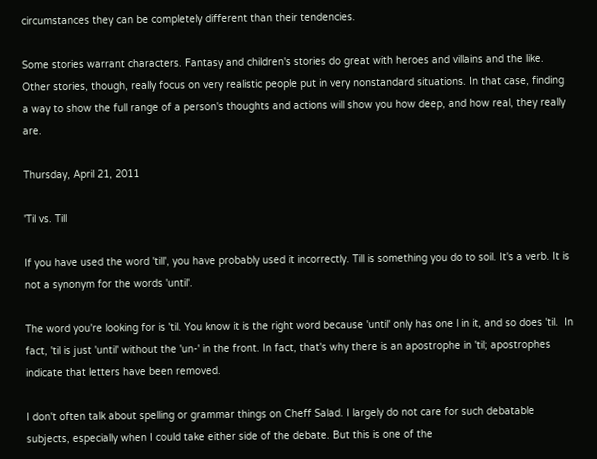circumstances they can be completely different than their tendencies.

Some stories warrant characters. Fantasy and children's stories do great with heroes and villains and the like. Other stories, though, really focus on very realistic people put in very nonstandard situations. In that case, finding a way to show the full range of a person's thoughts and actions will show you how deep, and how real, they really are.

Thursday, April 21, 2011

'Til vs. Till

If you have used the word 'till', you have probably used it incorrectly. Till is something you do to soil. It's a verb. It is not a synonym for the words 'until'.

The word you're looking for is 'til. You know it is the right word because 'until' only has one l in it, and so does 'til.  In fact, 'til is just 'until' without the 'un-' in the front. In fact, that's why there is an apostrophe in 'til; apostrophes indicate that letters have been removed.

I don't often talk about spelling or grammar things on Cheff Salad. I largely do not care for such debatable subjects, especially when I could take either side of the debate. But this is one of the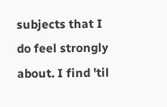subjects that I do feel strongly about. I find 'til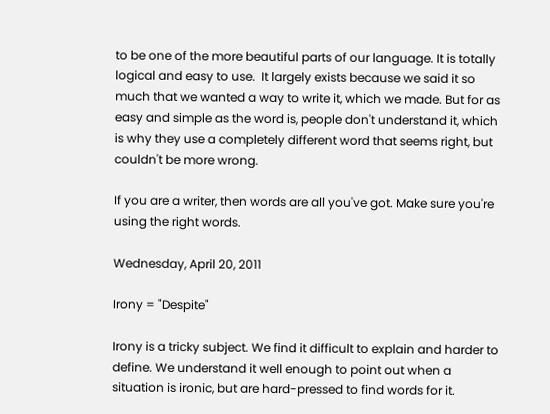to be one of the more beautiful parts of our language. It is totally logical and easy to use.  It largely exists because we said it so much that we wanted a way to write it, which we made. But for as easy and simple as the word is, people don't understand it, which is why they use a completely different word that seems right, but couldn't be more wrong.

If you are a writer, then words are all you've got. Make sure you're using the right words.

Wednesday, April 20, 2011

Irony = "Despite"

Irony is a tricky subject. We find it difficult to explain and harder to define. We understand it well enough to point out when a situation is ironic, but are hard-pressed to find words for it.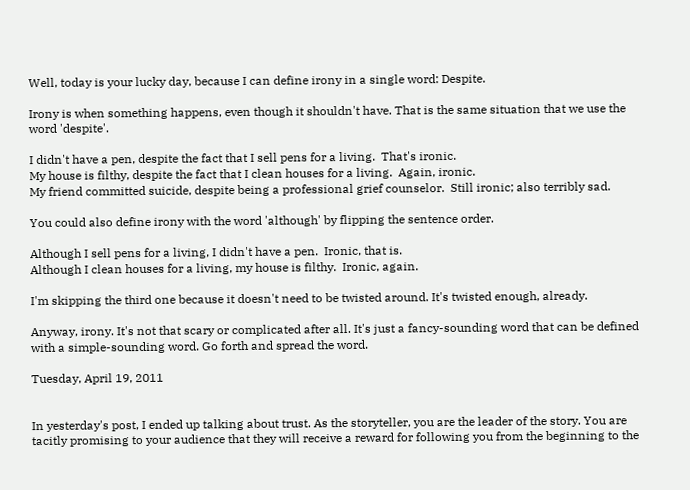Well, today is your lucky day, because I can define irony in a single word: Despite.

Irony is when something happens, even though it shouldn't have. That is the same situation that we use the word 'despite'.

I didn't have a pen, despite the fact that I sell pens for a living.  That's ironic.
My house is filthy, despite the fact that I clean houses for a living.  Again, ironic.
My friend committed suicide, despite being a professional grief counselor.  Still ironic; also terribly sad.

You could also define irony with the word 'although' by flipping the sentence order.

Although I sell pens for a living, I didn't have a pen.  Ironic, that is.
Although I clean houses for a living, my house is filthy.  Ironic, again.

I'm skipping the third one because it doesn't need to be twisted around. It's twisted enough, already.

Anyway, irony. It's not that scary or complicated after all. It's just a fancy-sounding word that can be defined with a simple-sounding word. Go forth and spread the word.

Tuesday, April 19, 2011


In yesterday's post, I ended up talking about trust. As the storyteller, you are the leader of the story. You are tacitly promising to your audience that they will receive a reward for following you from the beginning to the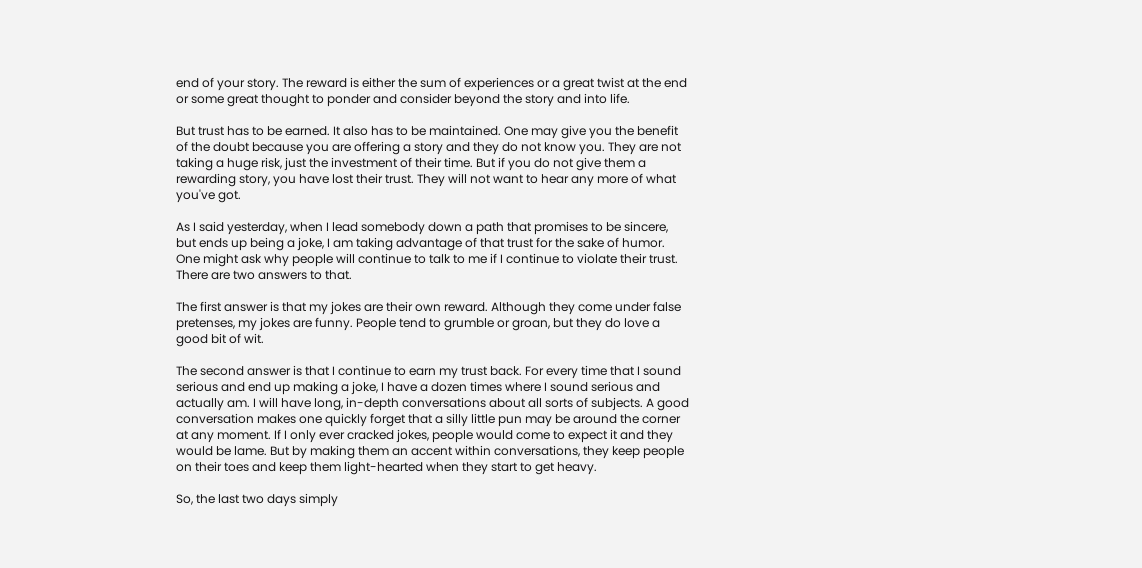end of your story. The reward is either the sum of experiences or a great twist at the end or some great thought to ponder and consider beyond the story and into life.

But trust has to be earned. It also has to be maintained. One may give you the benefit of the doubt because you are offering a story and they do not know you. They are not taking a huge risk, just the investment of their time. But if you do not give them a rewarding story, you have lost their trust. They will not want to hear any more of what you've got.

As I said yesterday, when I lead somebody down a path that promises to be sincere, but ends up being a joke, I am taking advantage of that trust for the sake of humor. One might ask why people will continue to talk to me if I continue to violate their trust. There are two answers to that.

The first answer is that my jokes are their own reward. Although they come under false pretenses, my jokes are funny. People tend to grumble or groan, but they do love a good bit of wit.

The second answer is that I continue to earn my trust back. For every time that I sound serious and end up making a joke, I have a dozen times where I sound serious and actually am. I will have long, in-depth conversations about all sorts of subjects. A good conversation makes one quickly forget that a silly little pun may be around the corner at any moment. If I only ever cracked jokes, people would come to expect it and they would be lame. But by making them an accent within conversations, they keep people on their toes and keep them light-hearted when they start to get heavy.

So, the last two days simply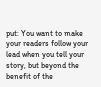put: You want to make your readers follow your lead when you tell your story, but beyond the benefit of the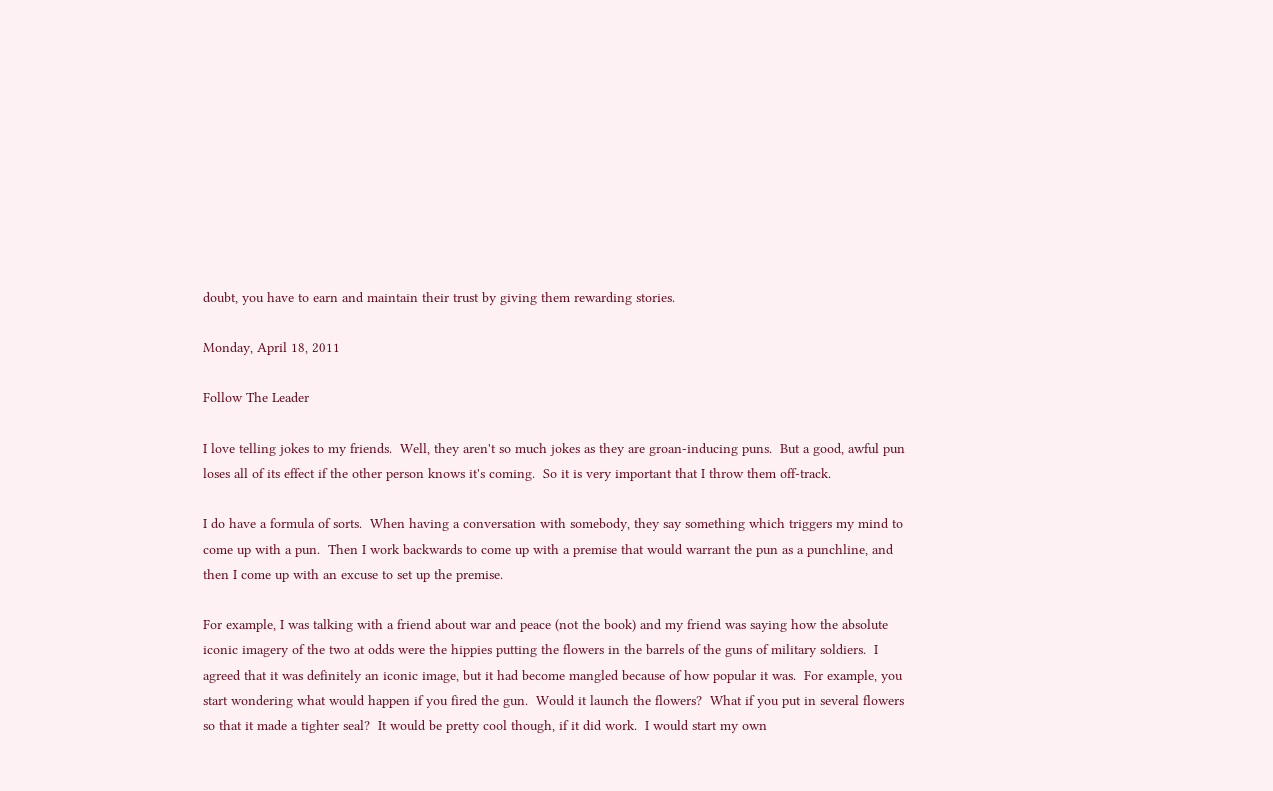doubt, you have to earn and maintain their trust by giving them rewarding stories.

Monday, April 18, 2011

Follow The Leader

I love telling jokes to my friends.  Well, they aren't so much jokes as they are groan-inducing puns.  But a good, awful pun loses all of its effect if the other person knows it's coming.  So it is very important that I throw them off-track.

I do have a formula of sorts.  When having a conversation with somebody, they say something which triggers my mind to come up with a pun.  Then I work backwards to come up with a premise that would warrant the pun as a punchline, and then I come up with an excuse to set up the premise.

For example, I was talking with a friend about war and peace (not the book) and my friend was saying how the absolute iconic imagery of the two at odds were the hippies putting the flowers in the barrels of the guns of military soldiers.  I agreed that it was definitely an iconic image, but it had become mangled because of how popular it was.  For example, you start wondering what would happen if you fired the gun.  Would it launch the flowers?  What if you put in several flowers so that it made a tighter seal?  It would be pretty cool though, if it did work.  I would start my own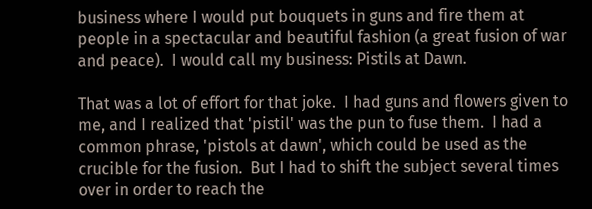business where I would put bouquets in guns and fire them at people in a spectacular and beautiful fashion (a great fusion of war and peace).  I would call my business: Pistils at Dawn.

That was a lot of effort for that joke.  I had guns and flowers given to me, and I realized that 'pistil' was the pun to fuse them.  I had a common phrase, 'pistols at dawn', which could be used as the crucible for the fusion.  But I had to shift the subject several times over in order to reach the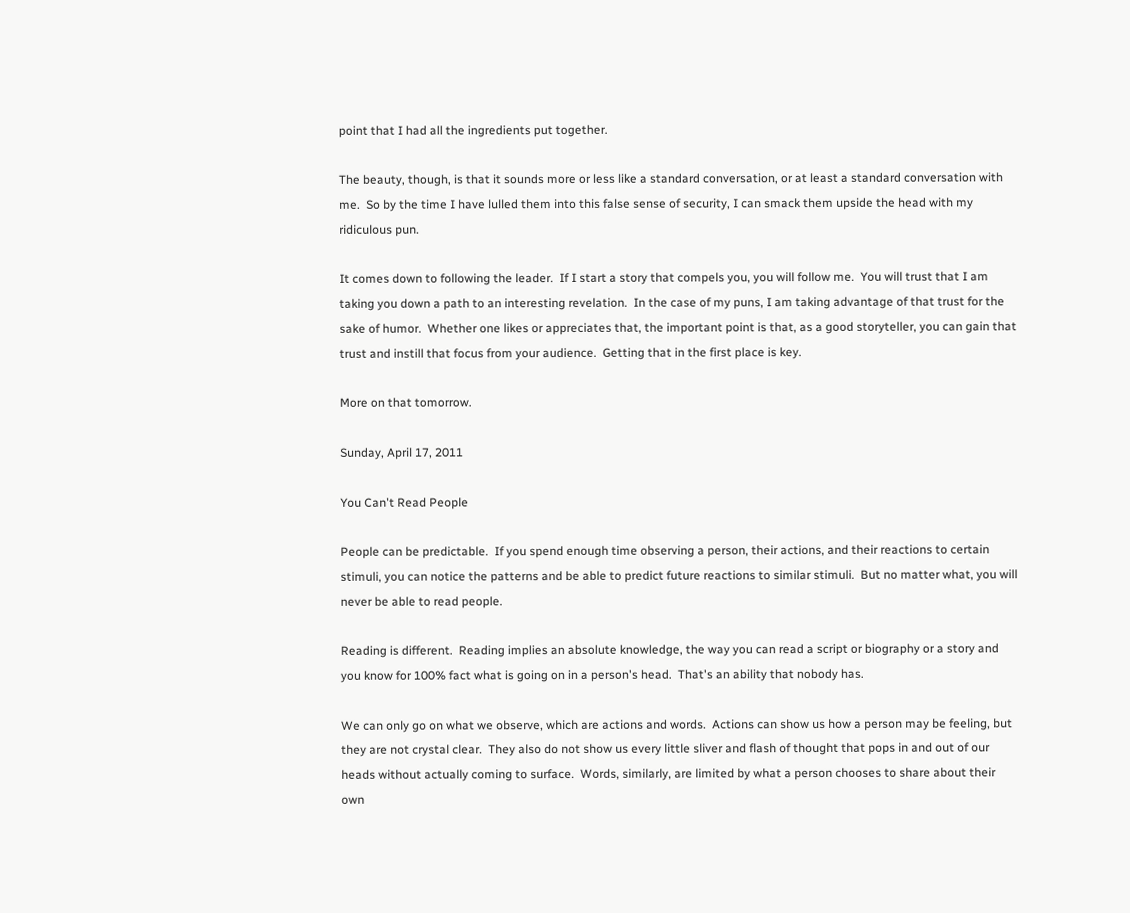point that I had all the ingredients put together.

The beauty, though, is that it sounds more or less like a standard conversation, or at least a standard conversation with me.  So by the time I have lulled them into this false sense of security, I can smack them upside the head with my ridiculous pun.

It comes down to following the leader.  If I start a story that compels you, you will follow me.  You will trust that I am taking you down a path to an interesting revelation.  In the case of my puns, I am taking advantage of that trust for the sake of humor.  Whether one likes or appreciates that, the important point is that, as a good storyteller, you can gain that trust and instill that focus from your audience.  Getting that in the first place is key.

More on that tomorrow.

Sunday, April 17, 2011

You Can't Read People

People can be predictable.  If you spend enough time observing a person, their actions, and their reactions to certain stimuli, you can notice the patterns and be able to predict future reactions to similar stimuli.  But no matter what, you will never be able to read people.

Reading is different.  Reading implies an absolute knowledge, the way you can read a script or biography or a story and you know for 100% fact what is going on in a person's head.  That's an ability that nobody has.

We can only go on what we observe, which are actions and words.  Actions can show us how a person may be feeling, but they are not crystal clear.  They also do not show us every little sliver and flash of thought that pops in and out of our heads without actually coming to surface.  Words, similarly, are limited by what a person chooses to share about their own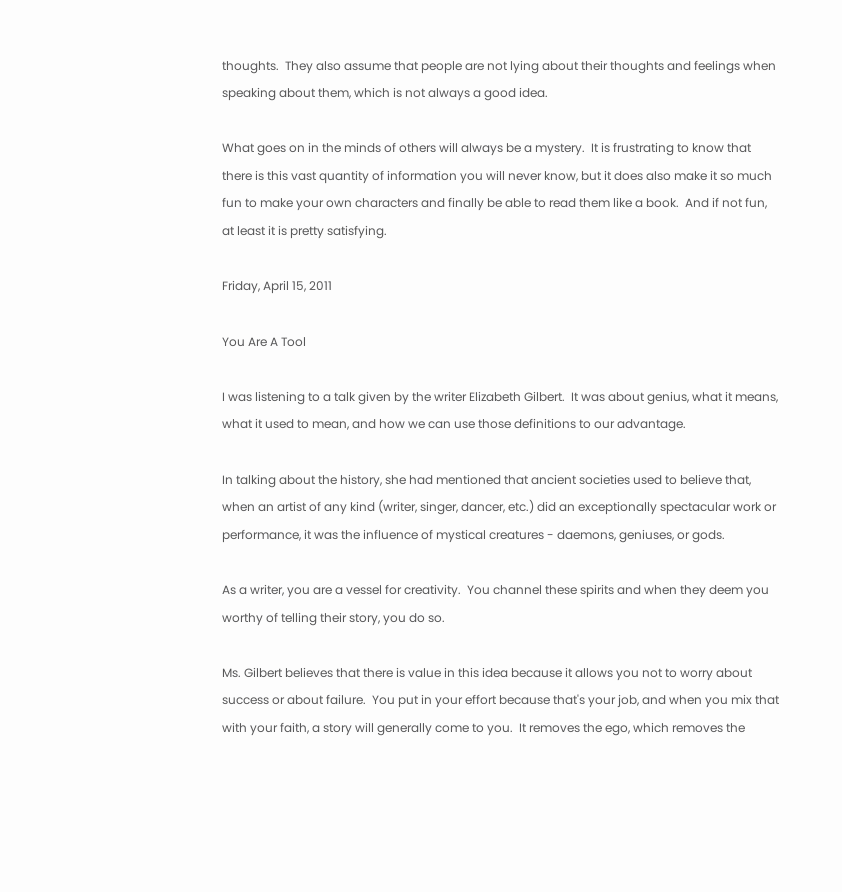thoughts.  They also assume that people are not lying about their thoughts and feelings when speaking about them, which is not always a good idea.

What goes on in the minds of others will always be a mystery.  It is frustrating to know that there is this vast quantity of information you will never know, but it does also make it so much fun to make your own characters and finally be able to read them like a book.  And if not fun, at least it is pretty satisfying.

Friday, April 15, 2011

You Are A Tool

I was listening to a talk given by the writer Elizabeth Gilbert.  It was about genius, what it means, what it used to mean, and how we can use those definitions to our advantage.

In talking about the history, she had mentioned that ancient societies used to believe that, when an artist of any kind (writer, singer, dancer, etc.) did an exceptionally spectacular work or performance, it was the influence of mystical creatures - daemons, geniuses, or gods.

As a writer, you are a vessel for creativity.  You channel these spirits and when they deem you worthy of telling their story, you do so.

Ms. Gilbert believes that there is value in this idea because it allows you not to worry about success or about failure.  You put in your effort because that's your job, and when you mix that with your faith, a story will generally come to you.  It removes the ego, which removes the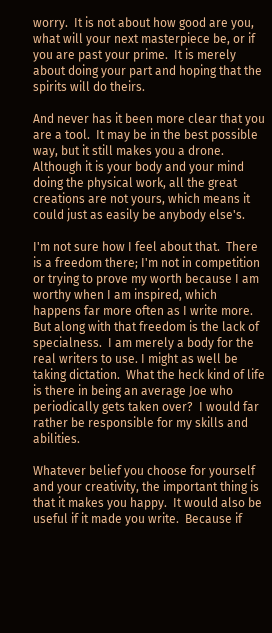worry.  It is not about how good are you, what will your next masterpiece be, or if you are past your prime.  It is merely about doing your part and hoping that the spirits will do theirs.

And never has it been more clear that you are a tool.  It may be in the best possible way, but it still makes you a drone.  Although it is your body and your mind doing the physical work, all the great creations are not yours, which means it could just as easily be anybody else's.

I'm not sure how I feel about that.  There is a freedom there; I'm not in competition or trying to prove my worth because I am worthy when I am inspired, which happens far more often as I write more.  But along with that freedom is the lack of specialness.  I am merely a body for the real writers to use. I might as well be taking dictation.  What the heck kind of life is there in being an average Joe who periodically gets taken over?  I would far rather be responsible for my skills and abilities.

Whatever belief you choose for yourself and your creativity, the important thing is that it makes you happy.  It would also be useful if it made you write.  Because if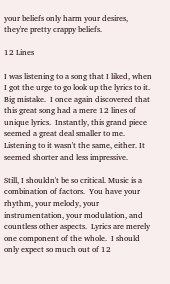your beliefs only harm your desires, they're pretty crappy beliefs.

12 Lines

I was listening to a song that I liked, when I got the urge to go look up the lyrics to it.  Big mistake.  I once again discovered that this great song had a mere 12 lines of unique lyrics.  Instantly, this grand piece seemed a great deal smaller to me.  Listening to it wasn't the same, either. It seemed shorter and less impressive.

Still, I shouldn't be so critical. Music is a combination of factors.  You have your rhythm, your melody, your instrumentation, your modulation, and countless other aspects.  Lyrics are merely one component of the whole.  I should only expect so much out of 12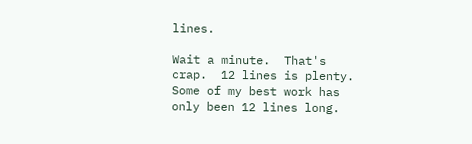lines.

Wait a minute.  That's crap.  12 lines is plenty.  Some of my best work has only been 12 lines long.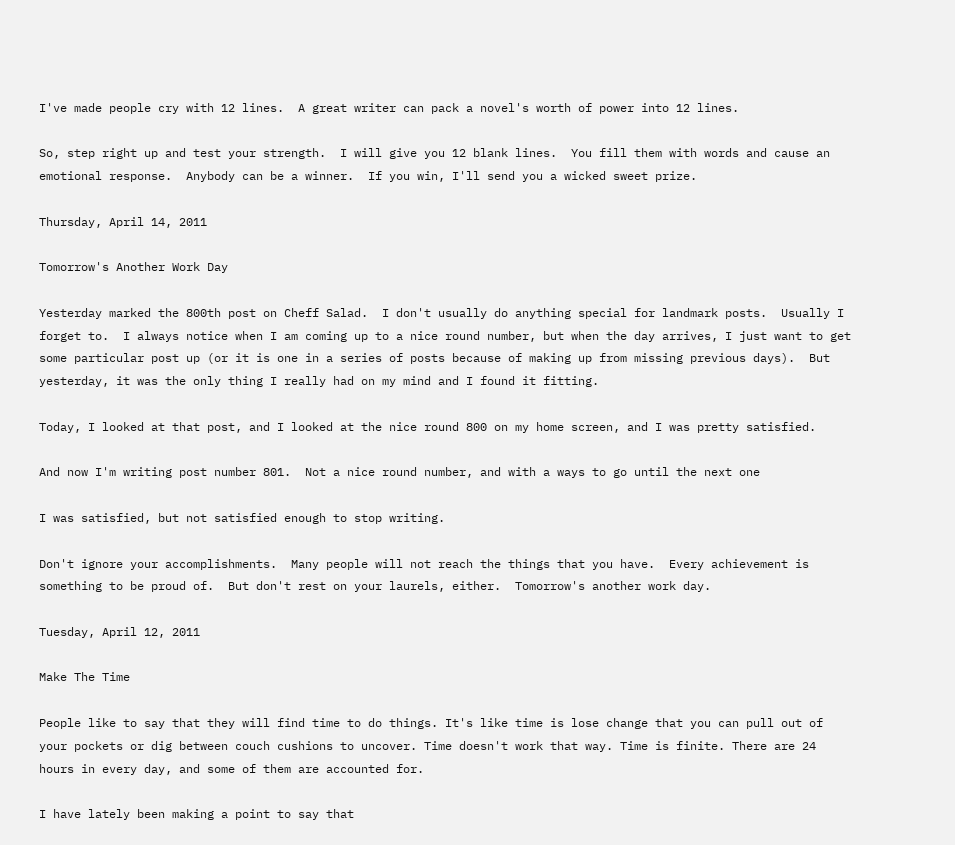I've made people cry with 12 lines.  A great writer can pack a novel's worth of power into 12 lines.

So, step right up and test your strength.  I will give you 12 blank lines.  You fill them with words and cause an emotional response.  Anybody can be a winner.  If you win, I'll send you a wicked sweet prize.

Thursday, April 14, 2011

Tomorrow's Another Work Day

Yesterday marked the 800th post on Cheff Salad.  I don't usually do anything special for landmark posts.  Usually I forget to.  I always notice when I am coming up to a nice round number, but when the day arrives, I just want to get some particular post up (or it is one in a series of posts because of making up from missing previous days).  But yesterday, it was the only thing I really had on my mind and I found it fitting.

Today, I looked at that post, and I looked at the nice round 800 on my home screen, and I was pretty satisfied.

And now I'm writing post number 801.  Not a nice round number, and with a ways to go until the next one

I was satisfied, but not satisfied enough to stop writing.

Don't ignore your accomplishments.  Many people will not reach the things that you have.  Every achievement is something to be proud of.  But don't rest on your laurels, either.  Tomorrow's another work day.

Tuesday, April 12, 2011

Make The Time

People like to say that they will find time to do things. It's like time is lose change that you can pull out of your pockets or dig between couch cushions to uncover. Time doesn't work that way. Time is finite. There are 24 hours in every day, and some of them are accounted for.

I have lately been making a point to say that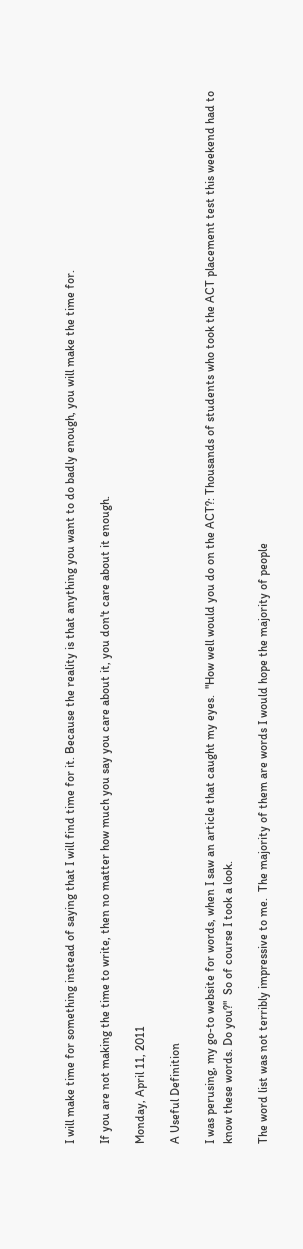I will make time for something instead of saying that I will find time for it. Because the reality is that anything you want to do badly enough, you will make the time for.

If you are not making the time to write, then no matter how much you say you care about it, you don't care about it enough.

Monday, April 11, 2011

A Useful Definition

I was perusing, my go-to website for words, when I saw an article that caught my eyes.  "How well would you do on the ACT?: Thousands of students who took the ACT placement test this weekend had to know these words. Do you?"  So of course I took a look.

The word list was not terribly impressive to me.  The majority of them are words I would hope the majority of people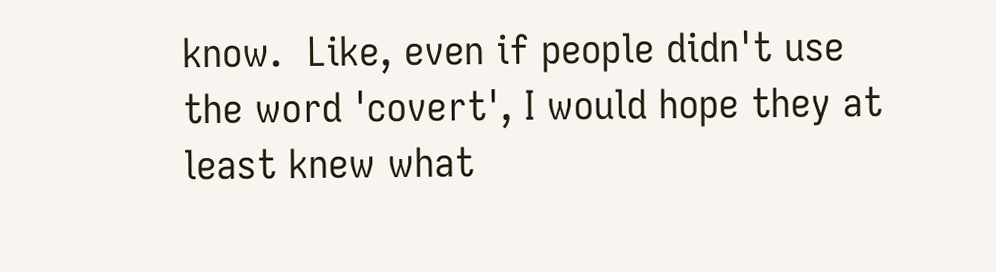know.  Like, even if people didn't use the word 'covert', I would hope they at least knew what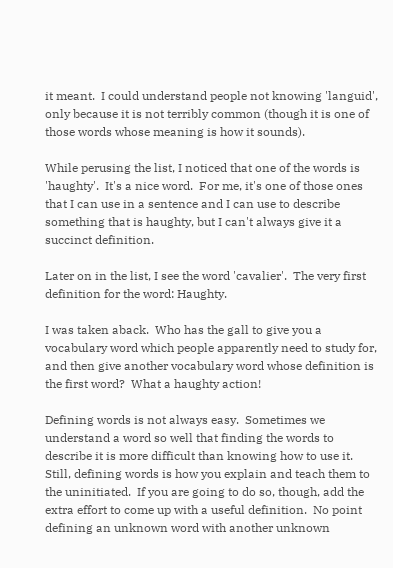it meant.  I could understand people not knowing 'languid', only because it is not terribly common (though it is one of those words whose meaning is how it sounds).

While perusing the list, I noticed that one of the words is 'haughty'.  It's a nice word.  For me, it's one of those ones that I can use in a sentence and I can use to describe something that is haughty, but I can't always give it a succinct definition.

Later on in the list, I see the word 'cavalier'.  The very first definition for the word: Haughty.

I was taken aback.  Who has the gall to give you a vocabulary word which people apparently need to study for, and then give another vocabulary word whose definition is the first word?  What a haughty action!

Defining words is not always easy.  Sometimes we understand a word so well that finding the words to describe it is more difficult than knowing how to use it.  Still, defining words is how you explain and teach them to the uninitiated.  If you are going to do so, though, add the extra effort to come up with a useful definition.  No point defining an unknown word with another unknown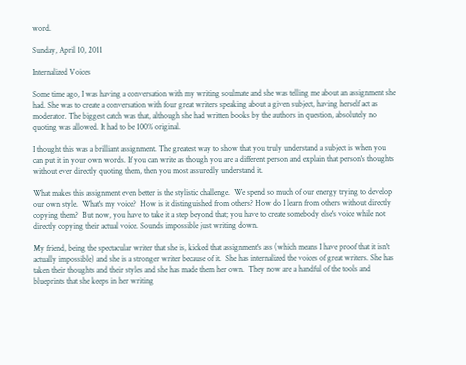word.

Sunday, April 10, 2011

Internalized Voices

Some time ago, I was having a conversation with my writing soulmate and she was telling me about an assignment she had. She was to create a conversation with four great writers speaking about a given subject, having herself act as moderator. The biggest catch was that, although she had written books by the authors in question, absolutely no quoting was allowed. It had to be 100% original.

I thought this was a brilliant assignment. The greatest way to show that you truly understand a subject is when you can put it in your own words. If you can write as though you are a different person and explain that person's thoughts without ever directly quoting them, then you most assuredly understand it.

What makes this assignment even better is the stylistic challenge.  We spend so much of our energy trying to develop our own style.  What's my voice?  How is it distinguished from others? How do I learn from others without directly copying them?  But now, you have to take it a step beyond that; you have to create somebody else's voice while not directly copying their actual voice. Sounds impossible just writing down.

My friend, being the spectacular writer that she is, kicked that assignment's ass (which means I have proof that it isn't actually impossible) and she is a stronger writer because of it.  She has internalized the voices of great writers. She has taken their thoughts and their styles and she has made them her own.  They now are a handful of the tools and blueprints that she keeps in her writing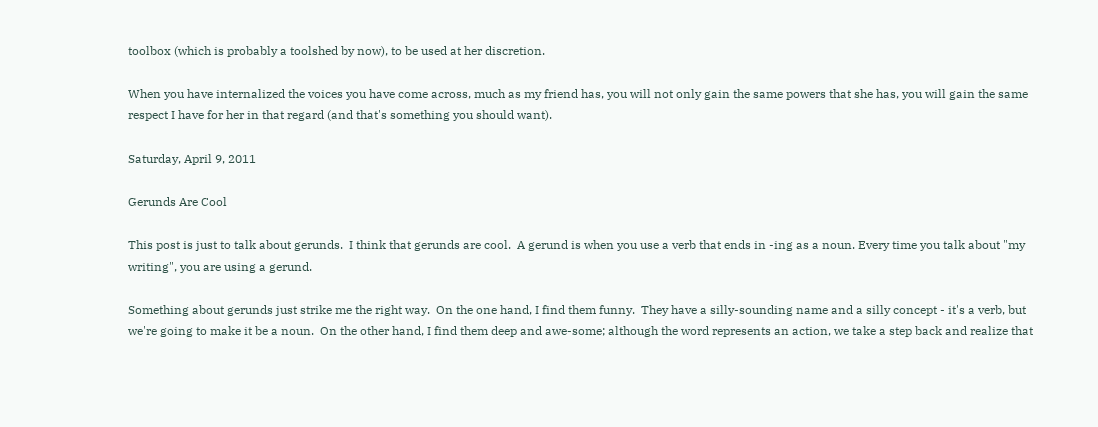toolbox (which is probably a toolshed by now), to be used at her discretion.

When you have internalized the voices you have come across, much as my friend has, you will not only gain the same powers that she has, you will gain the same respect I have for her in that regard (and that's something you should want).

Saturday, April 9, 2011

Gerunds Are Cool

This post is just to talk about gerunds.  I think that gerunds are cool.  A gerund is when you use a verb that ends in -ing as a noun. Every time you talk about "my writing", you are using a gerund.

Something about gerunds just strike me the right way.  On the one hand, I find them funny.  They have a silly-sounding name and a silly concept - it's a verb, but we're going to make it be a noun.  On the other hand, I find them deep and awe-some; although the word represents an action, we take a step back and realize that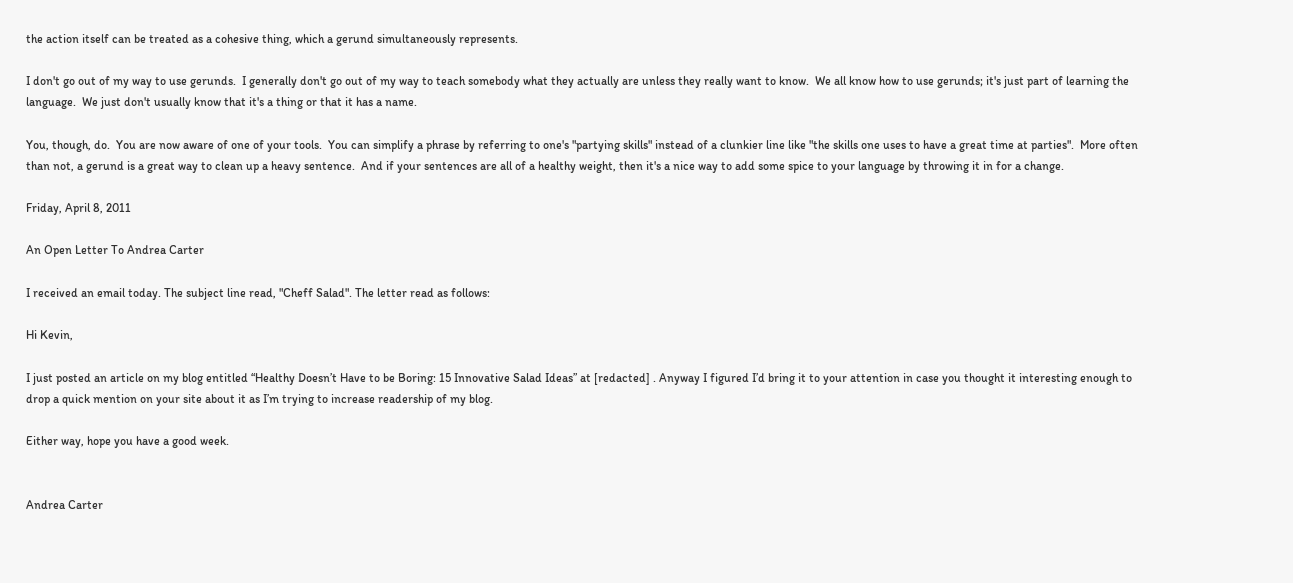the action itself can be treated as a cohesive thing, which a gerund simultaneously represents.

I don't go out of my way to use gerunds.  I generally don't go out of my way to teach somebody what they actually are unless they really want to know.  We all know how to use gerunds; it's just part of learning the language.  We just don't usually know that it's a thing or that it has a name.

You, though, do.  You are now aware of one of your tools.  You can simplify a phrase by referring to one's "partying skills" instead of a clunkier line like "the skills one uses to have a great time at parties".  More often than not, a gerund is a great way to clean up a heavy sentence.  And if your sentences are all of a healthy weight, then it's a nice way to add some spice to your language by throwing it in for a change.

Friday, April 8, 2011

An Open Letter To Andrea Carter

I received an email today. The subject line read, "Cheff Salad". The letter read as follows:

Hi Kevin,

I just posted an article on my blog entitled “Healthy Doesn’t Have to be Boring: 15 Innovative Salad Ideas” at [redacted] . Anyway I figured I’d bring it to your attention in case you thought it interesting enough to drop a quick mention on your site about it as I’m trying to increase readership of my blog.

Either way, hope you have a good week.


Andrea Carter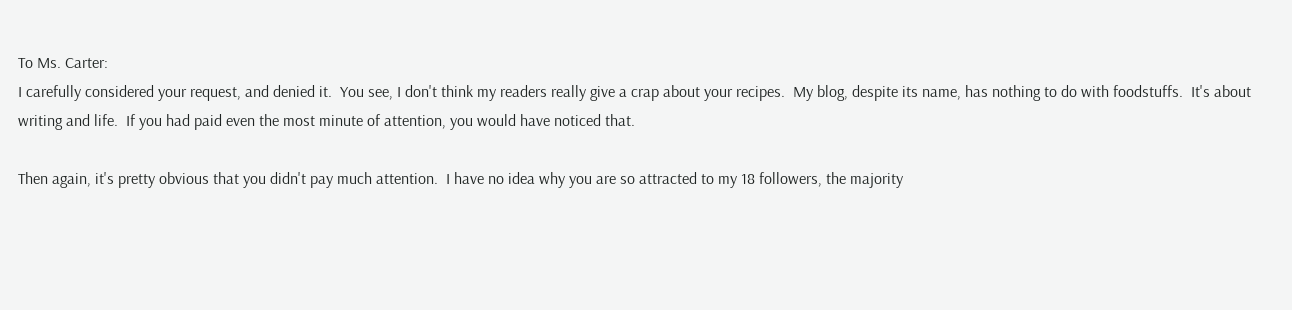To Ms. Carter:
I carefully considered your request, and denied it.  You see, I don't think my readers really give a crap about your recipes.  My blog, despite its name, has nothing to do with foodstuffs.  It's about writing and life.  If you had paid even the most minute of attention, you would have noticed that.

Then again, it's pretty obvious that you didn't pay much attention.  I have no idea why you are so attracted to my 18 followers, the majority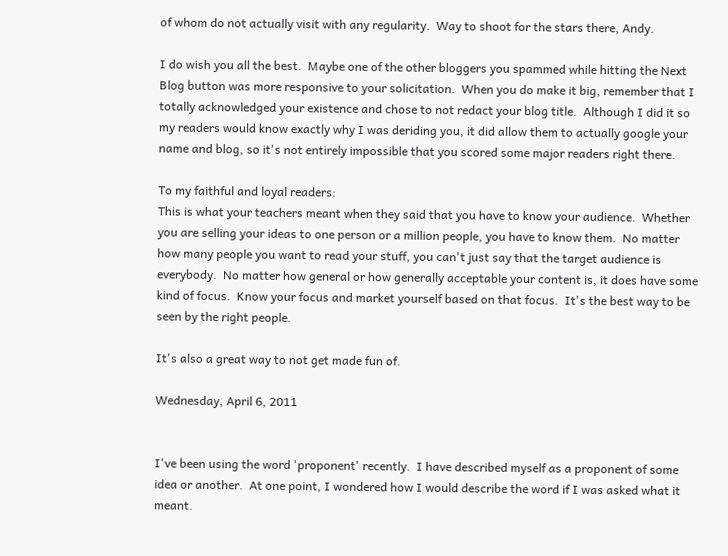of whom do not actually visit with any regularity.  Way to shoot for the stars there, Andy.

I do wish you all the best.  Maybe one of the other bloggers you spammed while hitting the Next Blog button was more responsive to your solicitation.  When you do make it big, remember that I totally acknowledged your existence and chose to not redact your blog title.  Although I did it so my readers would know exactly why I was deriding you, it did allow them to actually google your name and blog, so it's not entirely impossible that you scored some major readers right there.

To my faithful and loyal readers:
This is what your teachers meant when they said that you have to know your audience.  Whether you are selling your ideas to one person or a million people, you have to know them.  No matter how many people you want to read your stuff, you can't just say that the target audience is everybody.  No matter how general or how generally acceptable your content is, it does have some kind of focus.  Know your focus and market yourself based on that focus.  It's the best way to be seen by the right people.

It's also a great way to not get made fun of.

Wednesday, April 6, 2011


I've been using the word 'proponent' recently.  I have described myself as a proponent of some idea or another.  At one point, I wondered how I would describe the word if I was asked what it meant.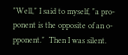"Well," I said to myself, "a pro-ponent is the opposite of an o-pponent."  Then I was silent.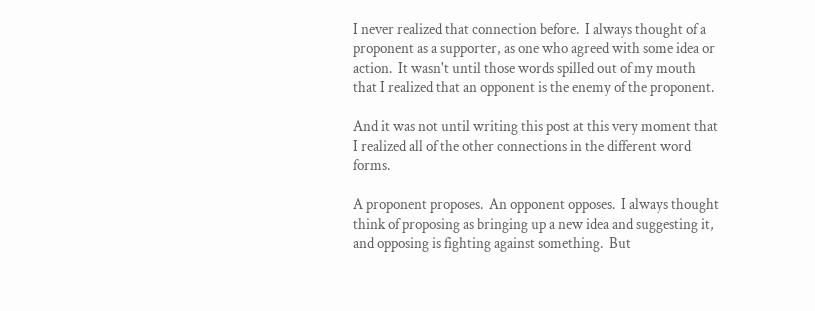I never realized that connection before.  I always thought of a proponent as a supporter, as one who agreed with some idea or action.  It wasn't until those words spilled out of my mouth that I realized that an opponent is the enemy of the proponent.

And it was not until writing this post at this very moment that I realized all of the other connections in the different word forms.

A proponent proposes.  An opponent opposes.  I always thought think of proposing as bringing up a new idea and suggesting it, and opposing is fighting against something.  But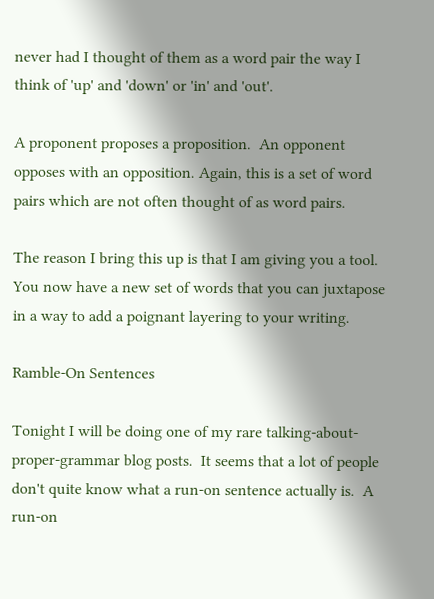never had I thought of them as a word pair the way I think of 'up' and 'down' or 'in' and 'out'.

A proponent proposes a proposition.  An opponent opposes with an opposition. Again, this is a set of word pairs which are not often thought of as word pairs.

The reason I bring this up is that I am giving you a tool. You now have a new set of words that you can juxtapose in a way to add a poignant layering to your writing.

Ramble-On Sentences

Tonight I will be doing one of my rare talking-about-proper-grammar blog posts.  It seems that a lot of people don't quite know what a run-on sentence actually is.  A run-on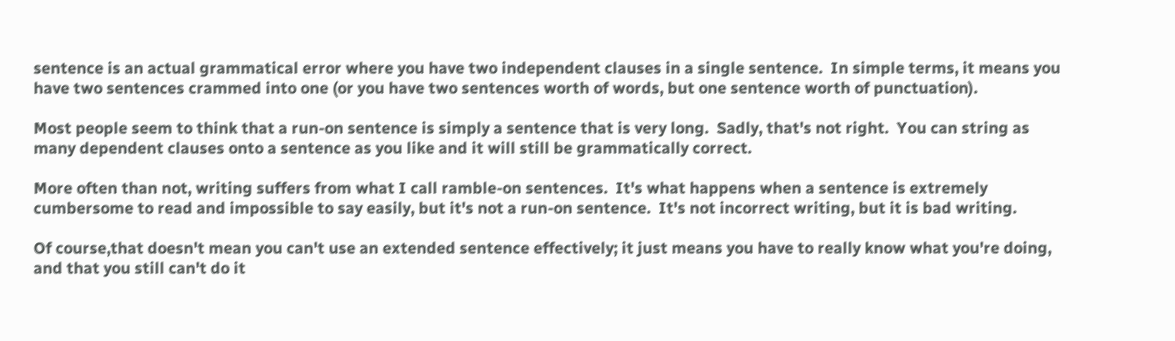sentence is an actual grammatical error where you have two independent clauses in a single sentence.  In simple terms, it means you have two sentences crammed into one (or you have two sentences worth of words, but one sentence worth of punctuation).

Most people seem to think that a run-on sentence is simply a sentence that is very long.  Sadly, that's not right.  You can string as many dependent clauses onto a sentence as you like and it will still be grammatically correct.

More often than not, writing suffers from what I call ramble-on sentences.  It's what happens when a sentence is extremely cumbersome to read and impossible to say easily, but it's not a run-on sentence.  It's not incorrect writing, but it is bad writing.

Of course,that doesn't mean you can't use an extended sentence effectively; it just means you have to really know what you're doing, and that you still can't do it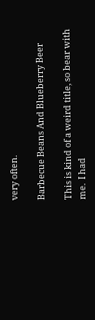very often.

Barbecue Beans And Blueberry Beer

This is kind of a weird title, so bear with me.  I had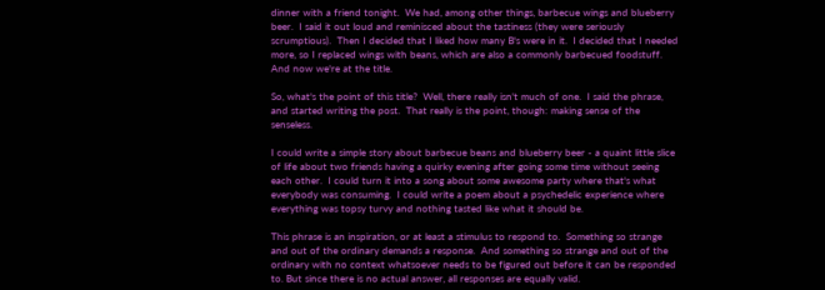dinner with a friend tonight.  We had, among other things, barbecue wings and blueberry beer.  I said it out loud and reminisced about the tastiness (they were seriously scrumptious).  Then I decided that I liked how many B's were in it.  I decided that I needed more, so I replaced wings with beans, which are also a commonly barbecued foodstuff.  And now we're at the title.

So, what's the point of this title?  Well, there really isn't much of one.  I said the phrase, and started writing the post.  That really is the point, though: making sense of the senseless.

I could write a simple story about barbecue beans and blueberry beer - a quaint little slice of life about two friends having a quirky evening after going some time without seeing each other.  I could turn it into a song about some awesome party where that's what everybody was consuming.  I could write a poem about a psychedelic experience where everything was topsy turvy and nothing tasted like what it should be.

This phrase is an inspiration, or at least a stimulus to respond to.  Something so strange and out of the ordinary demands a response.  And something so strange and out of the ordinary with no context whatsoever needs to be figured out before it can be responded to. But since there is no actual answer, all responses are equally valid.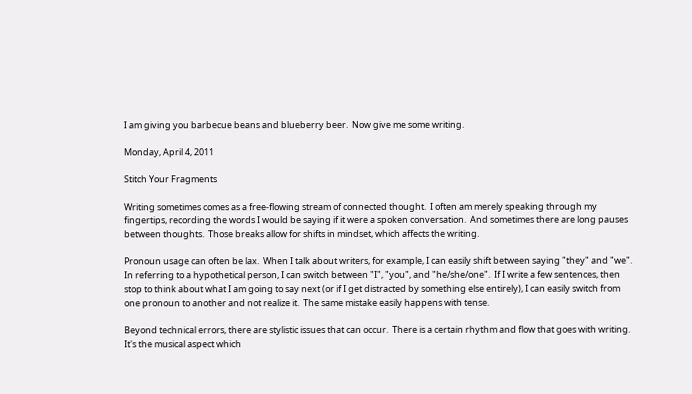I am giving you barbecue beans and blueberry beer.  Now give me some writing.

Monday, April 4, 2011

Stitch Your Fragments

Writing sometimes comes as a free-flowing stream of connected thought.  I often am merely speaking through my fingertips, recording the words I would be saying if it were a spoken conversation.  And sometimes there are long pauses between thoughts.  Those breaks allow for shifts in mindset, which affects the writing.

Pronoun usage can often be lax.  When I talk about writers, for example, I can easily shift between saying "they" and "we".  In referring to a hypothetical person, I can switch between "I", "you", and "he/she/one".  If I write a few sentences, then stop to think about what I am going to say next (or if I get distracted by something else entirely), I can easily switch from one pronoun to another and not realize it.  The same mistake easily happens with tense.

Beyond technical errors, there are stylistic issues that can occur.  There is a certain rhythm and flow that goes with writing.  It's the musical aspect which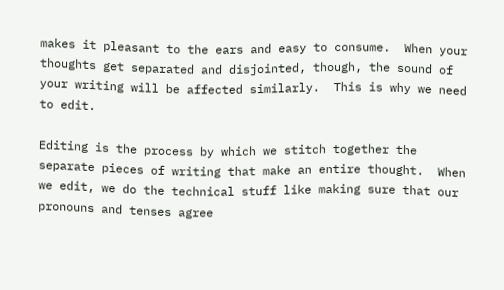makes it pleasant to the ears and easy to consume.  When your thoughts get separated and disjointed, though, the sound of your writing will be affected similarly.  This is why we need to edit.

Editing is the process by which we stitch together the separate pieces of writing that make an entire thought.  When we edit, we do the technical stuff like making sure that our pronouns and tenses agree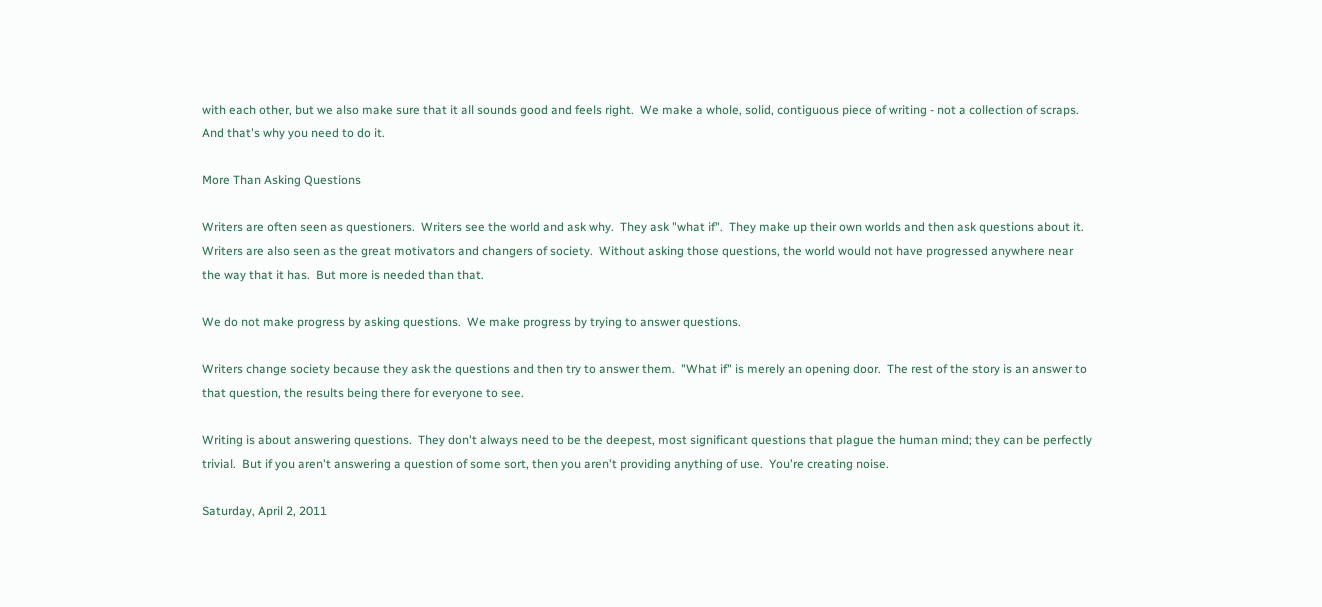with each other, but we also make sure that it all sounds good and feels right.  We make a whole, solid, contiguous piece of writing - not a collection of scraps.  And that's why you need to do it.

More Than Asking Questions

Writers are often seen as questioners.  Writers see the world and ask why.  They ask "what if".  They make up their own worlds and then ask questions about it.  Writers are also seen as the great motivators and changers of society.  Without asking those questions, the world would not have progressed anywhere near the way that it has.  But more is needed than that.

We do not make progress by asking questions.  We make progress by trying to answer questions.

Writers change society because they ask the questions and then try to answer them.  "What if" is merely an opening door.  The rest of the story is an answer to that question, the results being there for everyone to see.

Writing is about answering questions.  They don't always need to be the deepest, most significant questions that plague the human mind; they can be perfectly trivial.  But if you aren't answering a question of some sort, then you aren't providing anything of use.  You're creating noise.

Saturday, April 2, 2011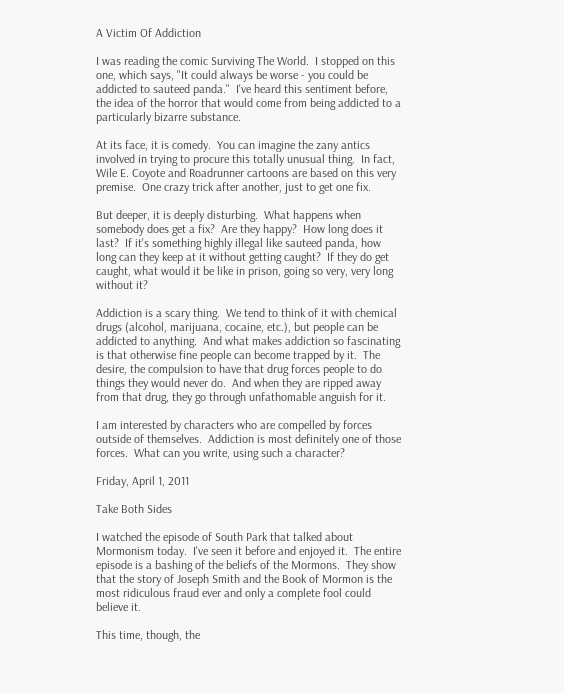A Victim Of Addiction

I was reading the comic Surviving The World.  I stopped on this one, which says, "It could always be worse - you could be addicted to sauteed panda."  I've heard this sentiment before, the idea of the horror that would come from being addicted to a particularly bizarre substance.

At its face, it is comedy.  You can imagine the zany antics involved in trying to procure this totally unusual thing.  In fact, Wile E. Coyote and Roadrunner cartoons are based on this very premise.  One crazy trick after another, just to get one fix.

But deeper, it is deeply disturbing.  What happens when somebody does get a fix?  Are they happy?  How long does it last?  If it's something highly illegal like sauteed panda, how long can they keep at it without getting caught?  If they do get caught, what would it be like in prison, going so very, very long without it?

Addiction is a scary thing.  We tend to think of it with chemical drugs (alcohol, marijuana, cocaine, etc.), but people can be addicted to anything.  And what makes addiction so fascinating is that otherwise fine people can become trapped by it.  The desire, the compulsion to have that drug forces people to do things they would never do.  And when they are ripped away from that drug, they go through unfathomable anguish for it.

I am interested by characters who are compelled by forces outside of themselves.  Addiction is most definitely one of those forces.  What can you write, using such a character?

Friday, April 1, 2011

Take Both Sides

I watched the episode of South Park that talked about Mormonism today.  I've seen it before and enjoyed it.  The entire episode is a bashing of the beliefs of the Mormons.  They show that the story of Joseph Smith and the Book of Mormon is the most ridiculous fraud ever and only a complete fool could believe it.

This time, though, the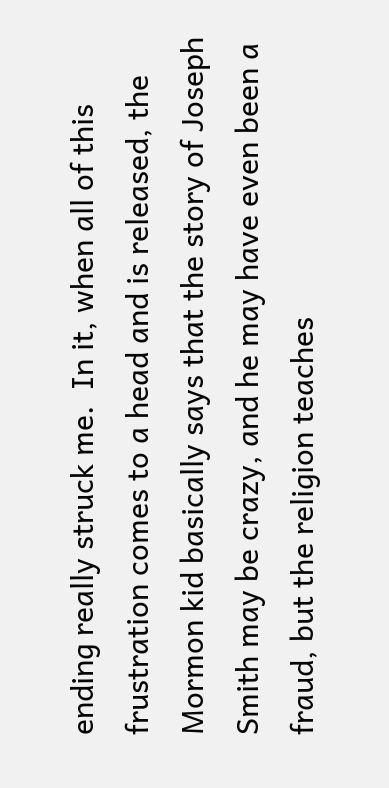ending really struck me.  In it, when all of this frustration comes to a head and is released, the Mormon kid basically says that the story of Joseph Smith may be crazy, and he may have even been a fraud, but the religion teaches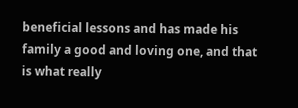beneficial lessons and has made his family a good and loving one, and that is what really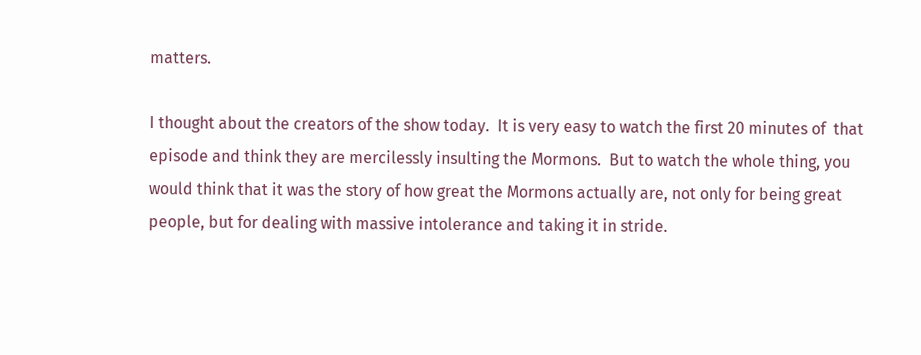matters.

I thought about the creators of the show today.  It is very easy to watch the first 20 minutes of  that episode and think they are mercilessly insulting the Mormons.  But to watch the whole thing, you would think that it was the story of how great the Mormons actually are, not only for being great people, but for dealing with massive intolerance and taking it in stride.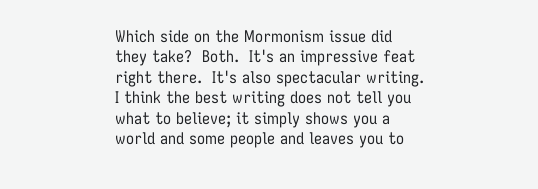Which side on the Mormonism issue did they take?  Both.  It's an impressive feat right there.  It's also spectacular writing.  I think the best writing does not tell you what to believe; it simply shows you a world and some people and leaves you to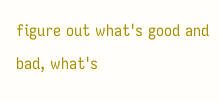figure out what's good and bad, what's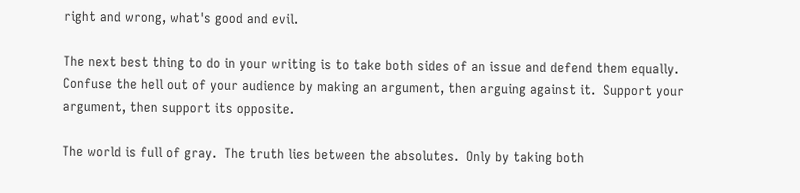right and wrong, what's good and evil.

The next best thing to do in your writing is to take both sides of an issue and defend them equally.  Confuse the hell out of your audience by making an argument, then arguing against it.  Support your argument, then support its opposite.

The world is full of gray.  The truth lies between the absolutes.  Only by taking both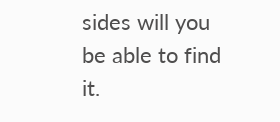sides will you be able to find it.